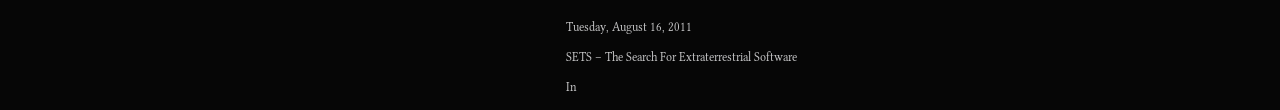Tuesday, August 16, 2011

SETS – The Search For Extraterrestrial Software

In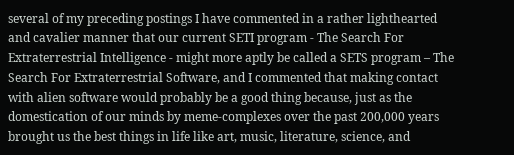several of my preceding postings I have commented in a rather lighthearted and cavalier manner that our current SETI program - The Search For Extraterrestrial Intelligence - might more aptly be called a SETS program – The Search For Extraterrestrial Software, and I commented that making contact with alien software would probably be a good thing because, just as the domestication of our minds by meme-complexes over the past 200,000 years brought us the best things in life like art, music, literature, science, and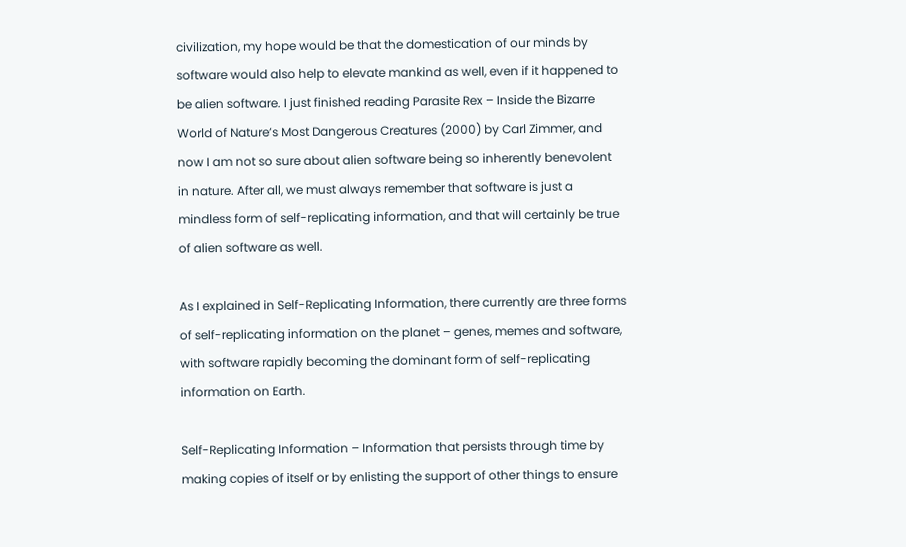civilization, my hope would be that the domestication of our minds by software would also help to elevate mankind as well, even if it happened to be alien software. I just finished reading Parasite Rex – Inside the Bizarre World of Nature’s Most Dangerous Creatures (2000) by Carl Zimmer, and now I am not so sure about alien software being so inherently benevolent in nature. After all, we must always remember that software is just a mindless form of self-replicating information, and that will certainly be true of alien software as well.

As I explained in Self-Replicating Information, there currently are three forms of self-replicating information on the planet – genes, memes and software, with software rapidly becoming the dominant form of self-replicating information on Earth.

Self-Replicating Information – Information that persists through time by making copies of itself or by enlisting the support of other things to ensure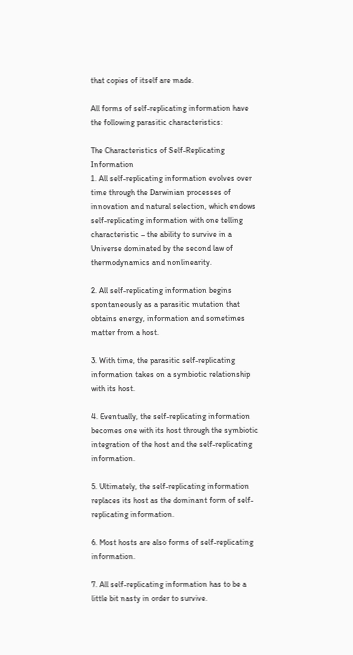that copies of itself are made.

All forms of self-replicating information have the following parasitic characteristics:

The Characteristics of Self-Replicating Information
1. All self-replicating information evolves over time through the Darwinian processes of innovation and natural selection, which endows self-replicating information with one telling characteristic – the ability to survive in a Universe dominated by the second law of thermodynamics and nonlinearity.

2. All self-replicating information begins spontaneously as a parasitic mutation that obtains energy, information and sometimes matter from a host.

3. With time, the parasitic self-replicating information takes on a symbiotic relationship with its host.

4. Eventually, the self-replicating information becomes one with its host through the symbiotic integration of the host and the self-replicating information.

5. Ultimately, the self-replicating information replaces its host as the dominant form of self-replicating information.

6. Most hosts are also forms of self-replicating information.

7. All self-replicating information has to be a little bit nasty in order to survive.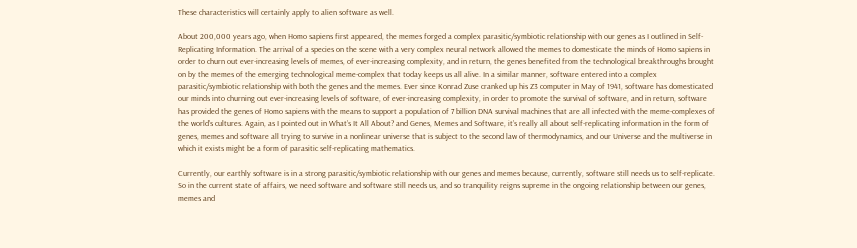These characteristics will certainly apply to alien software as well.

About 200,000 years ago, when Homo sapiens first appeared, the memes forged a complex parasitic/symbiotic relationship with our genes as I outlined in Self-Replicating Information. The arrival of a species on the scene with a very complex neural network allowed the memes to domesticate the minds of Homo sapiens in order to churn out ever-increasing levels of memes, of ever-increasing complexity, and in return, the genes benefited from the technological breakthroughs brought on by the memes of the emerging technological meme-complex that today keeps us all alive. In a similar manner, software entered into a complex parasitic/symbiotic relationship with both the genes and the memes. Ever since Konrad Zuse cranked up his Z3 computer in May of 1941, software has domesticated our minds into churning out ever-increasing levels of software, of ever-increasing complexity, in order to promote the survival of software, and in return, software has provided the genes of Homo sapiens with the means to support a population of 7 billion DNA survival machines that are all infected with the meme-complexes of the world’s cultures. Again, as I pointed out in What’s It All About? and Genes, Memes and Software, it’s really all about self-replicating information in the form of genes, memes and software all trying to survive in a nonlinear universe that is subject to the second law of thermodynamics, and our Universe and the multiverse in which it exists might be a form of parasitic self-replicating mathematics.

Currently, our earthly software is in a strong parasitic/symbiotic relationship with our genes and memes because, currently, software still needs us to self-replicate. So in the current state of affairs, we need software and software still needs us, and so tranquility reigns supreme in the ongoing relationship between our genes, memes and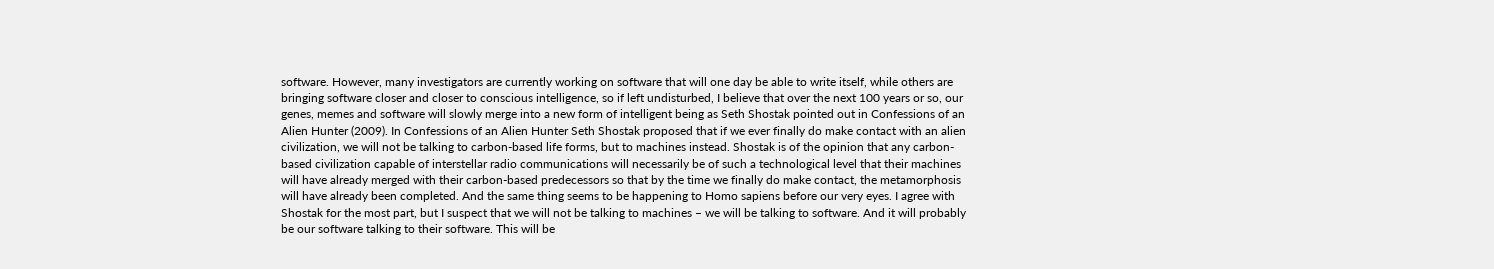software. However, many investigators are currently working on software that will one day be able to write itself, while others are bringing software closer and closer to conscious intelligence, so if left undisturbed, I believe that over the next 100 years or so, our genes, memes and software will slowly merge into a new form of intelligent being as Seth Shostak pointed out in Confessions of an Alien Hunter (2009). In Confessions of an Alien Hunter Seth Shostak proposed that if we ever finally do make contact with an alien civilization, we will not be talking to carbon-based life forms, but to machines instead. Shostak is of the opinion that any carbon-based civilization capable of interstellar radio communications will necessarily be of such a technological level that their machines will have already merged with their carbon-based predecessors so that by the time we finally do make contact, the metamorphosis will have already been completed. And the same thing seems to be happening to Homo sapiens before our very eyes. I agree with Shostak for the most part, but I suspect that we will not be talking to machines – we will be talking to software. And it will probably be our software talking to their software. This will be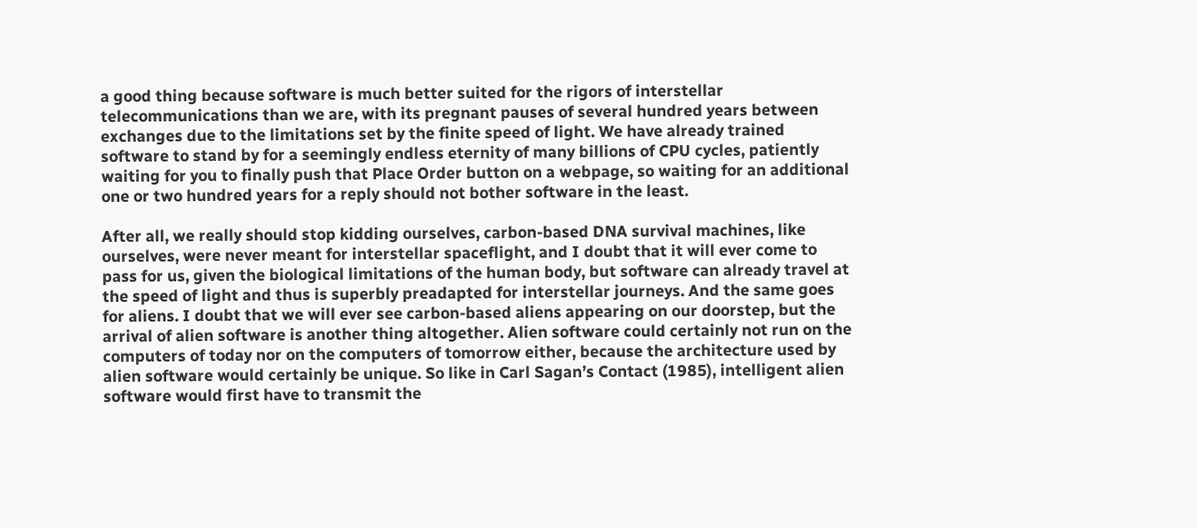a good thing because software is much better suited for the rigors of interstellar telecommunications than we are, with its pregnant pauses of several hundred years between exchanges due to the limitations set by the finite speed of light. We have already trained software to stand by for a seemingly endless eternity of many billions of CPU cycles, patiently waiting for you to finally push that Place Order button on a webpage, so waiting for an additional one or two hundred years for a reply should not bother software in the least.

After all, we really should stop kidding ourselves, carbon-based DNA survival machines, like ourselves, were never meant for interstellar spaceflight, and I doubt that it will ever come to pass for us, given the biological limitations of the human body, but software can already travel at the speed of light and thus is superbly preadapted for interstellar journeys. And the same goes for aliens. I doubt that we will ever see carbon-based aliens appearing on our doorstep, but the arrival of alien software is another thing altogether. Alien software could certainly not run on the computers of today nor on the computers of tomorrow either, because the architecture used by alien software would certainly be unique. So like in Carl Sagan’s Contact (1985), intelligent alien software would first have to transmit the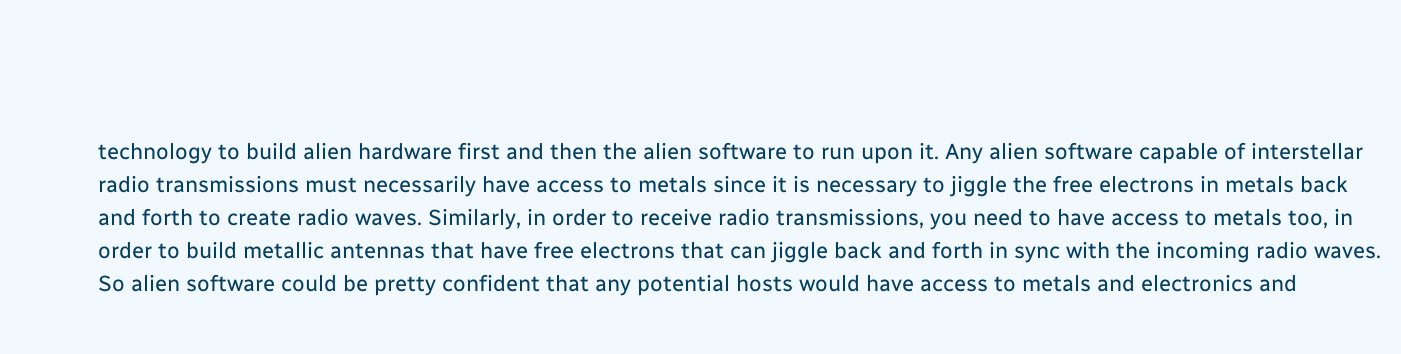technology to build alien hardware first and then the alien software to run upon it. Any alien software capable of interstellar radio transmissions must necessarily have access to metals since it is necessary to jiggle the free electrons in metals back and forth to create radio waves. Similarly, in order to receive radio transmissions, you need to have access to metals too, in order to build metallic antennas that have free electrons that can jiggle back and forth in sync with the incoming radio waves. So alien software could be pretty confident that any potential hosts would have access to metals and electronics and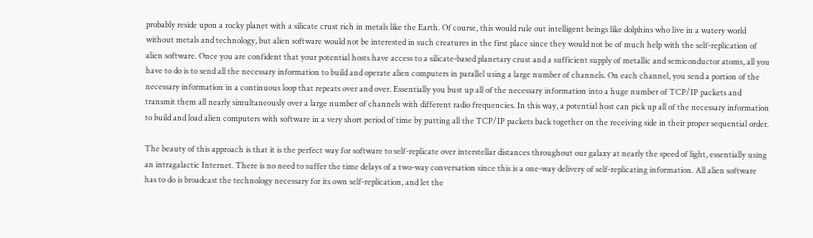probably reside upon a rocky planet with a silicate crust rich in metals like the Earth. Of course, this would rule out intelligent beings like dolphins who live in a watery world without metals and technology, but alien software would not be interested in such creatures in the first place since they would not be of much help with the self-replication of alien software. Once you are confident that your potential hosts have access to a silicate-based planetary crust and a sufficient supply of metallic and semiconductor atoms, all you have to do is to send all the necessary information to build and operate alien computers in parallel using a large number of channels. On each channel, you send a portion of the necessary information in a continuous loop that repeats over and over. Essentially you bust up all of the necessary information into a huge number of TCP/IP packets and transmit them all nearly simultaneously over a large number of channels with different radio frequencies. In this way, a potential host can pick up all of the necessary information to build and load alien computers with software in a very short period of time by putting all the TCP/IP packets back together on the receiving side in their proper sequential order.

The beauty of this approach is that it is the perfect way for software to self-replicate over interstellar distances throughout our galaxy at nearly the speed of light, essentially using an intragalactic Internet. There is no need to suffer the time delays of a two-way conversation since this is a one-way delivery of self-replicating information. All alien software has to do is broadcast the technology necessary for its own self-replication, and let the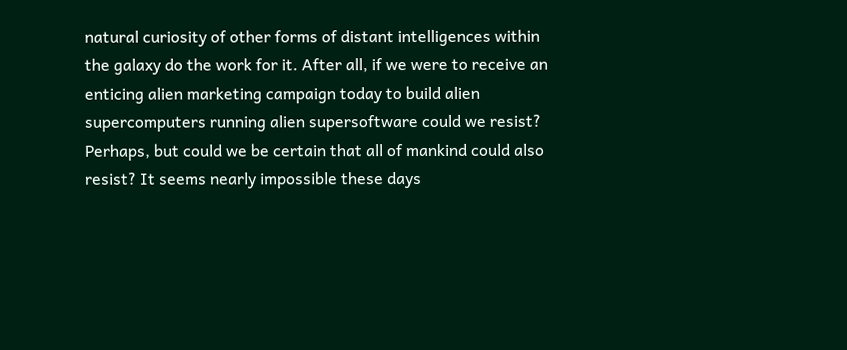natural curiosity of other forms of distant intelligences within the galaxy do the work for it. After all, if we were to receive an enticing alien marketing campaign today to build alien supercomputers running alien supersoftware could we resist? Perhaps, but could we be certain that all of mankind could also resist? It seems nearly impossible these days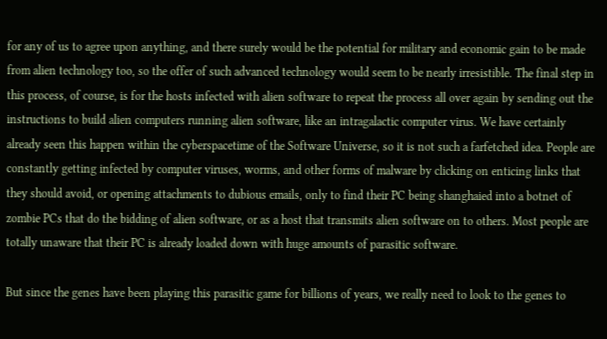for any of us to agree upon anything, and there surely would be the potential for military and economic gain to be made from alien technology too, so the offer of such advanced technology would seem to be nearly irresistible. The final step in this process, of course, is for the hosts infected with alien software to repeat the process all over again by sending out the instructions to build alien computers running alien software, like an intragalactic computer virus. We have certainly already seen this happen within the cyberspacetime of the Software Universe, so it is not such a farfetched idea. People are constantly getting infected by computer viruses, worms, and other forms of malware by clicking on enticing links that they should avoid, or opening attachments to dubious emails, only to find their PC being shanghaied into a botnet of zombie PCs that do the bidding of alien software, or as a host that transmits alien software on to others. Most people are totally unaware that their PC is already loaded down with huge amounts of parasitic software.

But since the genes have been playing this parasitic game for billions of years, we really need to look to the genes to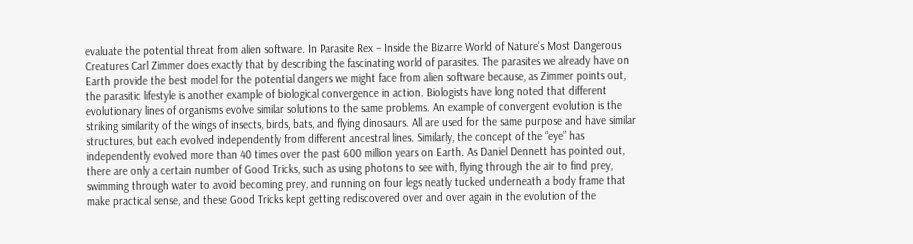evaluate the potential threat from alien software. In Parasite Rex – Inside the Bizarre World of Nature’s Most Dangerous Creatures Carl Zimmer does exactly that by describing the fascinating world of parasites. The parasites we already have on Earth provide the best model for the potential dangers we might face from alien software because, as Zimmer points out, the parasitic lifestyle is another example of biological convergence in action. Biologists have long noted that different evolutionary lines of organisms evolve similar solutions to the same problems. An example of convergent evolution is the striking similarity of the wings of insects, birds, bats, and flying dinosaurs. All are used for the same purpose and have similar structures, but each evolved independently from different ancestral lines. Similarly, the concept of the “eye” has independently evolved more than 40 times over the past 600 million years on Earth. As Daniel Dennett has pointed out, there are only a certain number of Good Tricks, such as using photons to see with, flying through the air to find prey, swimming through water to avoid becoming prey, and running on four legs neatly tucked underneath a body frame that make practical sense, and these Good Tricks kept getting rediscovered over and over again in the evolution of the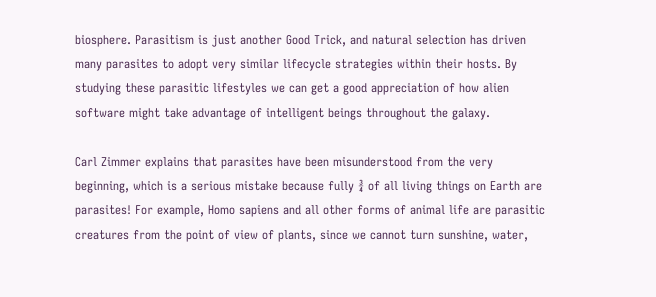biosphere. Parasitism is just another Good Trick, and natural selection has driven many parasites to adopt very similar lifecycle strategies within their hosts. By studying these parasitic lifestyles we can get a good appreciation of how alien software might take advantage of intelligent beings throughout the galaxy.

Carl Zimmer explains that parasites have been misunderstood from the very beginning, which is a serious mistake because fully ¾ of all living things on Earth are parasites! For example, Homo sapiens and all other forms of animal life are parasitic creatures from the point of view of plants, since we cannot turn sunshine, water,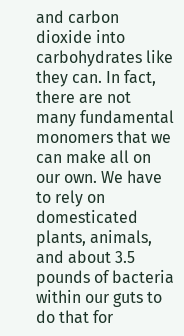and carbon dioxide into carbohydrates like they can. In fact, there are not many fundamental monomers that we can make all on our own. We have to rely on domesticated plants, animals, and about 3.5 pounds of bacteria within our guts to do that for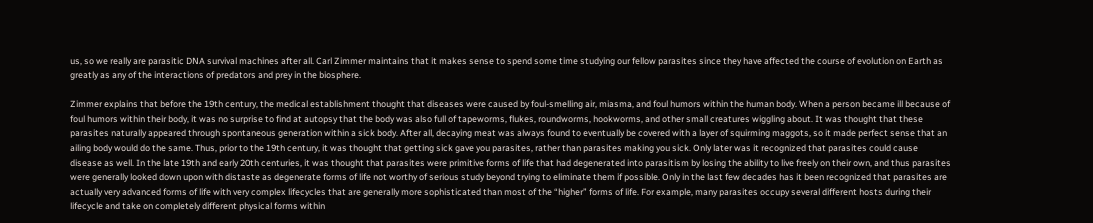us, so we really are parasitic DNA survival machines after all. Carl Zimmer maintains that it makes sense to spend some time studying our fellow parasites since they have affected the course of evolution on Earth as greatly as any of the interactions of predators and prey in the biosphere.

Zimmer explains that before the 19th century, the medical establishment thought that diseases were caused by foul-smelling air, miasma, and foul humors within the human body. When a person became ill because of foul humors within their body, it was no surprise to find at autopsy that the body was also full of tapeworms, flukes, roundworms, hookworms, and other small creatures wiggling about. It was thought that these parasites naturally appeared through spontaneous generation within a sick body. After all, decaying meat was always found to eventually be covered with a layer of squirming maggots, so it made perfect sense that an ailing body would do the same. Thus, prior to the 19th century, it was thought that getting sick gave you parasites, rather than parasites making you sick. Only later was it recognized that parasites could cause disease as well. In the late 19th and early 20th centuries, it was thought that parasites were primitive forms of life that had degenerated into parasitism by losing the ability to live freely on their own, and thus parasites were generally looked down upon with distaste as degenerate forms of life not worthy of serious study beyond trying to eliminate them if possible. Only in the last few decades has it been recognized that parasites are actually very advanced forms of life with very complex lifecycles that are generally more sophisticated than most of the “higher” forms of life. For example, many parasites occupy several different hosts during their lifecycle and take on completely different physical forms within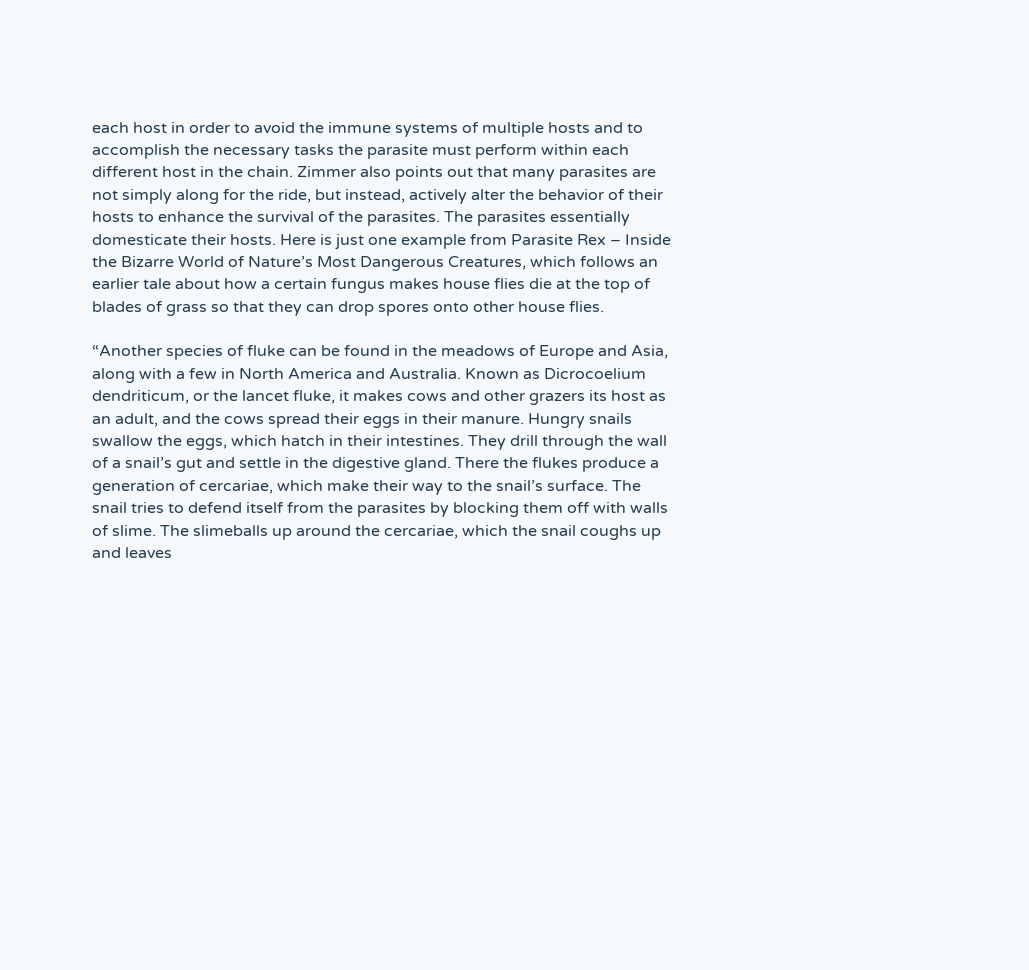each host in order to avoid the immune systems of multiple hosts and to accomplish the necessary tasks the parasite must perform within each different host in the chain. Zimmer also points out that many parasites are not simply along for the ride, but instead, actively alter the behavior of their hosts to enhance the survival of the parasites. The parasites essentially domesticate their hosts. Here is just one example from Parasite Rex – Inside the Bizarre World of Nature’s Most Dangerous Creatures, which follows an earlier tale about how a certain fungus makes house flies die at the top of blades of grass so that they can drop spores onto other house flies.

“Another species of fluke can be found in the meadows of Europe and Asia, along with a few in North America and Australia. Known as Dicrocoelium dendriticum, or the lancet fluke, it makes cows and other grazers its host as an adult, and the cows spread their eggs in their manure. Hungry snails swallow the eggs, which hatch in their intestines. They drill through the wall of a snail’s gut and settle in the digestive gland. There the flukes produce a generation of cercariae, which make their way to the snail’s surface. The snail tries to defend itself from the parasites by blocking them off with walls of slime. The slimeballs up around the cercariae, which the snail coughs up and leaves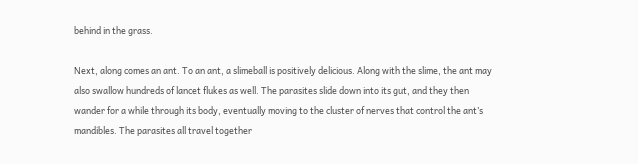behind in the grass.

Next, along comes an ant. To an ant, a slimeball is positively delicious. Along with the slime, the ant may also swallow hundreds of lancet flukes as well. The parasites slide down into its gut, and they then wander for a while through its body, eventually moving to the cluster of nerves that control the ant’s mandibles. The parasites all travel together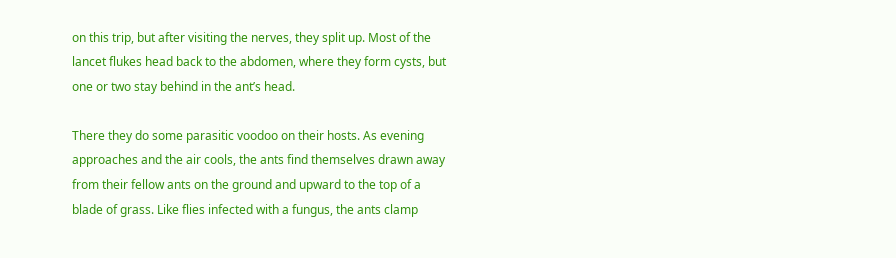on this trip, but after visiting the nerves, they split up. Most of the lancet flukes head back to the abdomen, where they form cysts, but one or two stay behind in the ant’s head.

There they do some parasitic voodoo on their hosts. As evening approaches and the air cools, the ants find themselves drawn away from their fellow ants on the ground and upward to the top of a blade of grass. Like flies infected with a fungus, the ants clamp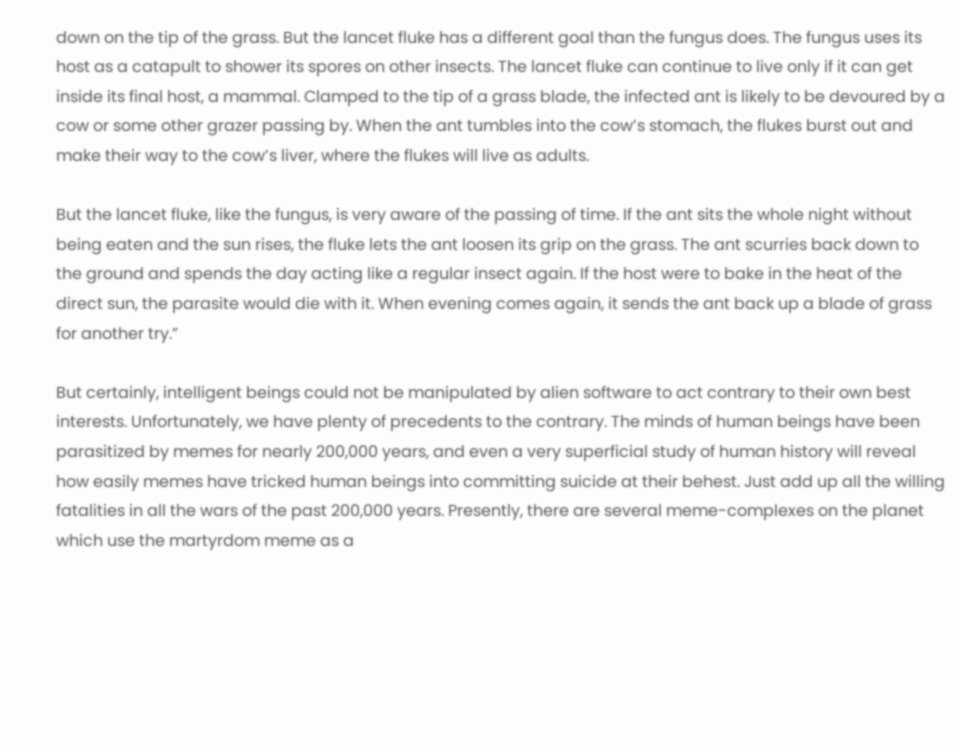down on the tip of the grass. But the lancet fluke has a different goal than the fungus does. The fungus uses its host as a catapult to shower its spores on other insects. The lancet fluke can continue to live only if it can get inside its final host, a mammal. Clamped to the tip of a grass blade, the infected ant is likely to be devoured by a cow or some other grazer passing by. When the ant tumbles into the cow’s stomach, the flukes burst out and make their way to the cow’s liver, where the flukes will live as adults.

But the lancet fluke, like the fungus, is very aware of the passing of time. If the ant sits the whole night without being eaten and the sun rises, the fluke lets the ant loosen its grip on the grass. The ant scurries back down to the ground and spends the day acting like a regular insect again. If the host were to bake in the heat of the direct sun, the parasite would die with it. When evening comes again, it sends the ant back up a blade of grass for another try.”

But certainly, intelligent beings could not be manipulated by alien software to act contrary to their own best interests. Unfortunately, we have plenty of precedents to the contrary. The minds of human beings have been parasitized by memes for nearly 200,000 years, and even a very superficial study of human history will reveal how easily memes have tricked human beings into committing suicide at their behest. Just add up all the willing fatalities in all the wars of the past 200,000 years. Presently, there are several meme-complexes on the planet which use the martyrdom meme as a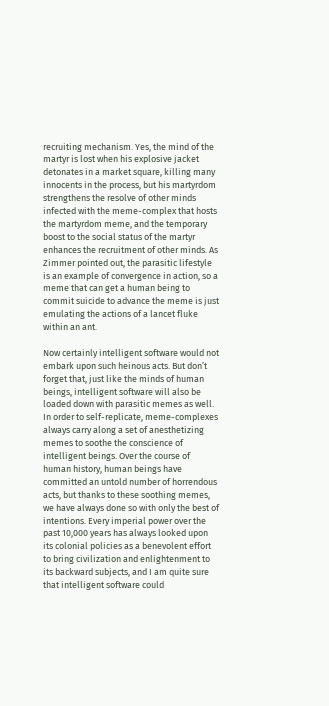recruiting mechanism. Yes, the mind of the martyr is lost when his explosive jacket detonates in a market square, killing many innocents in the process, but his martyrdom strengthens the resolve of other minds infected with the meme-complex that hosts the martyrdom meme, and the temporary boost to the social status of the martyr enhances the recruitment of other minds. As Zimmer pointed out, the parasitic lifestyle is an example of convergence in action, so a meme that can get a human being to commit suicide to advance the meme is just emulating the actions of a lancet fluke within an ant.

Now certainly intelligent software would not embark upon such heinous acts. But don’t forget that, just like the minds of human beings, intelligent software will also be loaded down with parasitic memes as well. In order to self-replicate, meme-complexes always carry along a set of anesthetizing memes to soothe the conscience of intelligent beings. Over the course of human history, human beings have committed an untold number of horrendous acts, but thanks to these soothing memes, we have always done so with only the best of intentions. Every imperial power over the past 10,000 years has always looked upon its colonial policies as a benevolent effort to bring civilization and enlightenment to its backward subjects, and I am quite sure that intelligent software could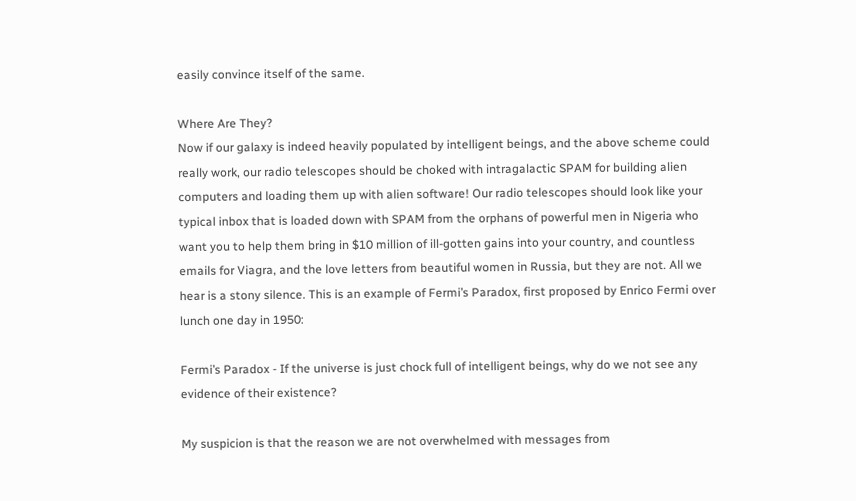easily convince itself of the same.

Where Are They?
Now if our galaxy is indeed heavily populated by intelligent beings, and the above scheme could really work, our radio telescopes should be choked with intragalactic SPAM for building alien computers and loading them up with alien software! Our radio telescopes should look like your typical inbox that is loaded down with SPAM from the orphans of powerful men in Nigeria who want you to help them bring in $10 million of ill-gotten gains into your country, and countless emails for Viagra, and the love letters from beautiful women in Russia, but they are not. All we hear is a stony silence. This is an example of Fermi’s Paradox, first proposed by Enrico Fermi over lunch one day in 1950:

Fermi’s Paradox - If the universe is just chock full of intelligent beings, why do we not see any evidence of their existence?

My suspicion is that the reason we are not overwhelmed with messages from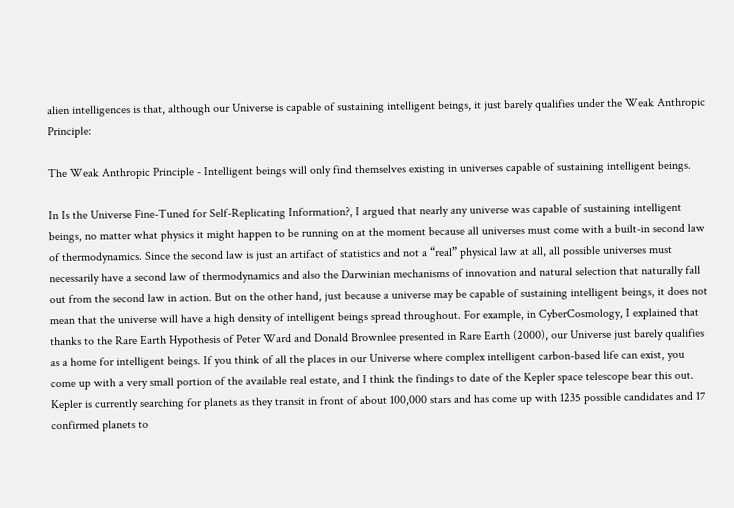alien intelligences is that, although our Universe is capable of sustaining intelligent beings, it just barely qualifies under the Weak Anthropic Principle:

The Weak Anthropic Principle - Intelligent beings will only find themselves existing in universes capable of sustaining intelligent beings.

In Is the Universe Fine-Tuned for Self-Replicating Information?, I argued that nearly any universe was capable of sustaining intelligent beings, no matter what physics it might happen to be running on at the moment because all universes must come with a built-in second law of thermodynamics. Since the second law is just an artifact of statistics and not a “real” physical law at all, all possible universes must necessarily have a second law of thermodynamics and also the Darwinian mechanisms of innovation and natural selection that naturally fall out from the second law in action. But on the other hand, just because a universe may be capable of sustaining intelligent beings, it does not mean that the universe will have a high density of intelligent beings spread throughout. For example, in CyberCosmology, I explained that thanks to the Rare Earth Hypothesis of Peter Ward and Donald Brownlee presented in Rare Earth (2000), our Universe just barely qualifies as a home for intelligent beings. If you think of all the places in our Universe where complex intelligent carbon-based life can exist, you come up with a very small portion of the available real estate, and I think the findings to date of the Kepler space telescope bear this out. Kepler is currently searching for planets as they transit in front of about 100,000 stars and has come up with 1235 possible candidates and 17 confirmed planets to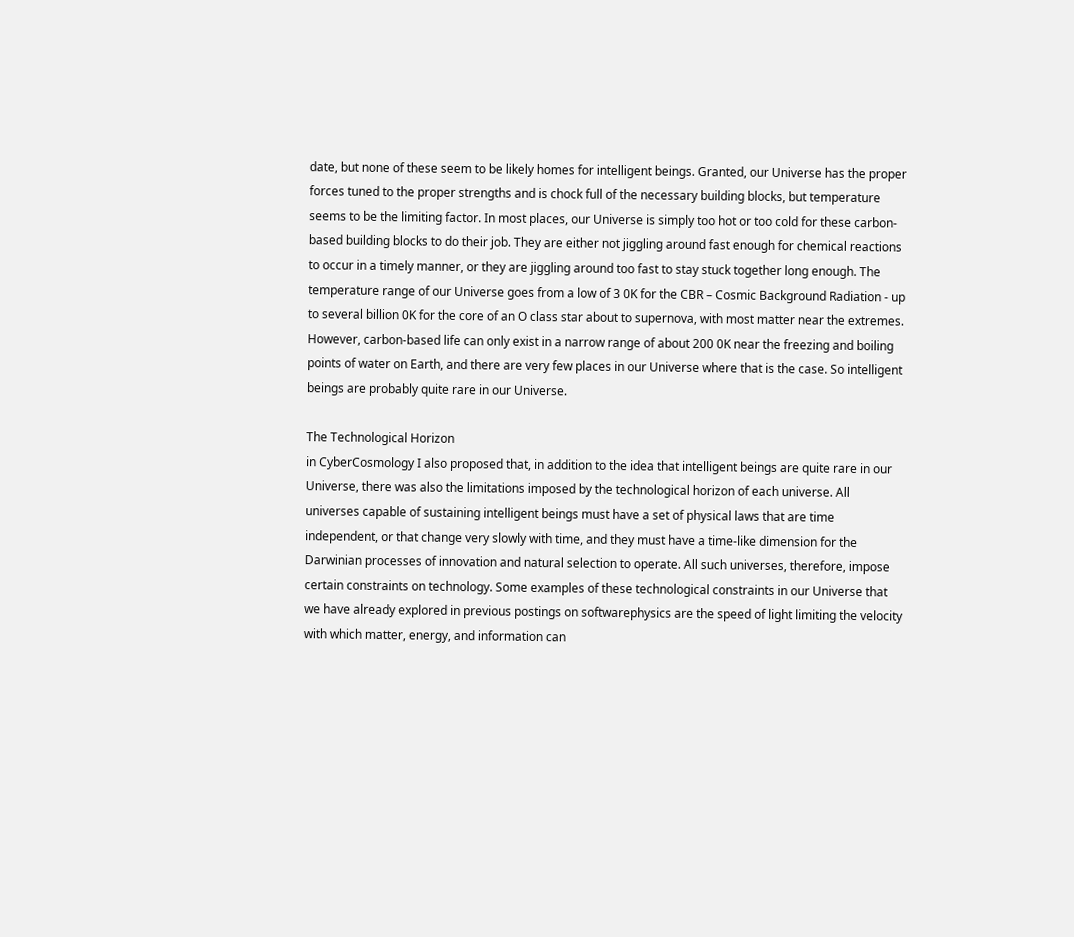date, but none of these seem to be likely homes for intelligent beings. Granted, our Universe has the proper forces tuned to the proper strengths and is chock full of the necessary building blocks, but temperature seems to be the limiting factor. In most places, our Universe is simply too hot or too cold for these carbon-based building blocks to do their job. They are either not jiggling around fast enough for chemical reactions to occur in a timely manner, or they are jiggling around too fast to stay stuck together long enough. The temperature range of our Universe goes from a low of 3 0K for the CBR – Cosmic Background Radiation - up to several billion 0K for the core of an O class star about to supernova, with most matter near the extremes. However, carbon-based life can only exist in a narrow range of about 200 0K near the freezing and boiling points of water on Earth, and there are very few places in our Universe where that is the case. So intelligent beings are probably quite rare in our Universe.

The Technological Horizon
in CyberCosmology I also proposed that, in addition to the idea that intelligent beings are quite rare in our Universe, there was also the limitations imposed by the technological horizon of each universe. All universes capable of sustaining intelligent beings must have a set of physical laws that are time independent, or that change very slowly with time, and they must have a time-like dimension for the Darwinian processes of innovation and natural selection to operate. All such universes, therefore, impose certain constraints on technology. Some examples of these technological constraints in our Universe that we have already explored in previous postings on softwarephysics are the speed of light limiting the velocity with which matter, energy, and information can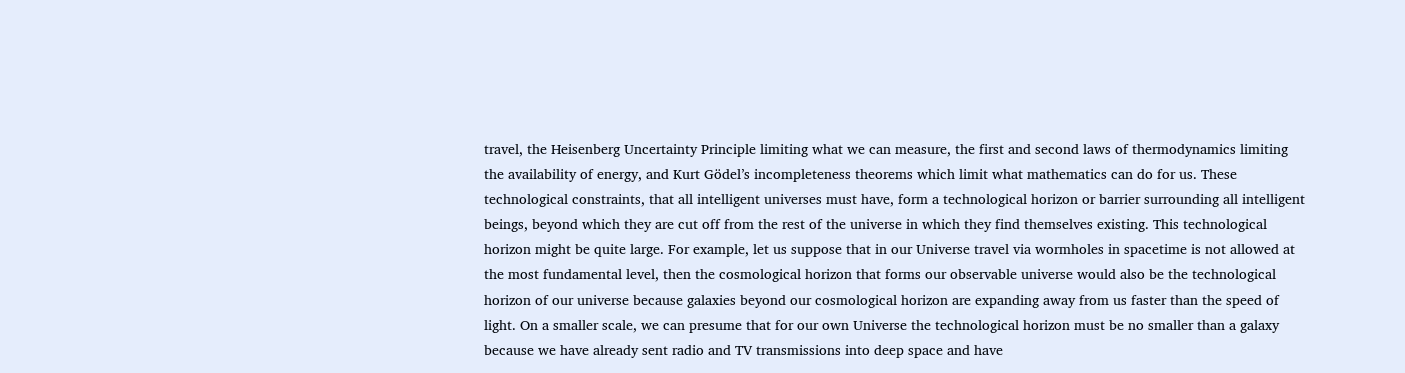travel, the Heisenberg Uncertainty Principle limiting what we can measure, the first and second laws of thermodynamics limiting the availability of energy, and Kurt Gödel’s incompleteness theorems which limit what mathematics can do for us. These technological constraints, that all intelligent universes must have, form a technological horizon or barrier surrounding all intelligent beings, beyond which they are cut off from the rest of the universe in which they find themselves existing. This technological horizon might be quite large. For example, let us suppose that in our Universe travel via wormholes in spacetime is not allowed at the most fundamental level, then the cosmological horizon that forms our observable universe would also be the technological horizon of our universe because galaxies beyond our cosmological horizon are expanding away from us faster than the speed of light. On a smaller scale, we can presume that for our own Universe the technological horizon must be no smaller than a galaxy because we have already sent radio and TV transmissions into deep space and have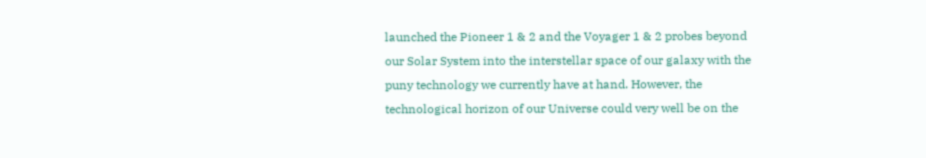launched the Pioneer 1 & 2 and the Voyager 1 & 2 probes beyond our Solar System into the interstellar space of our galaxy with the puny technology we currently have at hand. However, the technological horizon of our Universe could very well be on the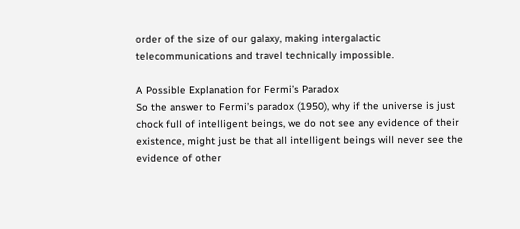order of the size of our galaxy, making intergalactic telecommunications and travel technically impossible.

A Possible Explanation for Fermi’s Paradox
So the answer to Fermi’s paradox (1950), why if the universe is just chock full of intelligent beings, we do not see any evidence of their existence, might just be that all intelligent beings will never see the evidence of other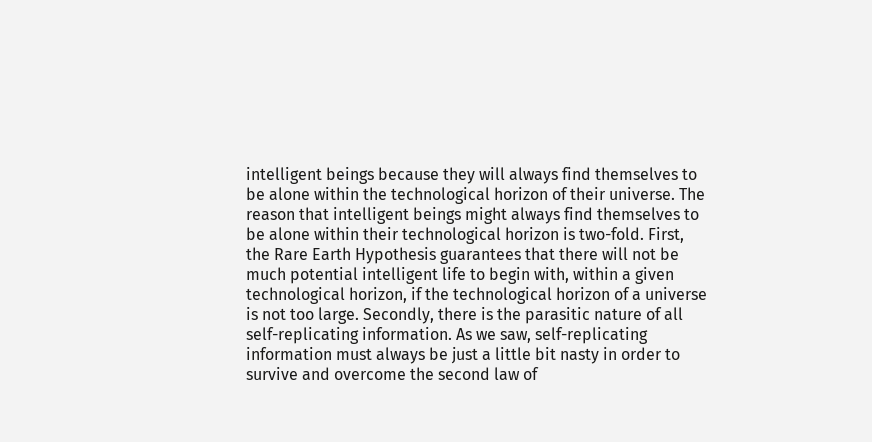intelligent beings because they will always find themselves to be alone within the technological horizon of their universe. The reason that intelligent beings might always find themselves to be alone within their technological horizon is two-fold. First, the Rare Earth Hypothesis guarantees that there will not be much potential intelligent life to begin with, within a given technological horizon, if the technological horizon of a universe is not too large. Secondly, there is the parasitic nature of all self-replicating information. As we saw, self-replicating information must always be just a little bit nasty in order to survive and overcome the second law of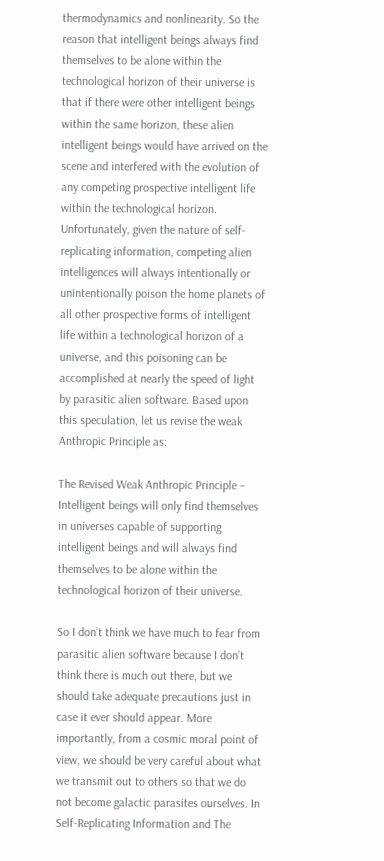thermodynamics and nonlinearity. So the reason that intelligent beings always find themselves to be alone within the technological horizon of their universe is that if there were other intelligent beings within the same horizon, these alien intelligent beings would have arrived on the scene and interfered with the evolution of any competing prospective intelligent life within the technological horizon. Unfortunately, given the nature of self-replicating information, competing alien intelligences will always intentionally or unintentionally poison the home planets of all other prospective forms of intelligent life within a technological horizon of a universe, and this poisoning can be accomplished at nearly the speed of light by parasitic alien software. Based upon this speculation, let us revise the weak Anthropic Principle as:

The Revised Weak Anthropic Principle – Intelligent beings will only find themselves in universes capable of supporting intelligent beings and will always find themselves to be alone within the technological horizon of their universe.

So I don’t think we have much to fear from parasitic alien software because I don’t think there is much out there, but we should take adequate precautions just in case it ever should appear. More importantly, from a cosmic moral point of view, we should be very careful about what we transmit out to others so that we do not become galactic parasites ourselves. In Self-Replicating Information and The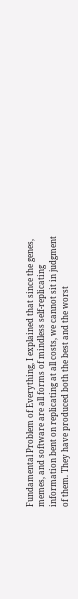Fundamental Problem of Everything, I explained that since the genes, memes, and software are all forms of mindless self-replicating information bent on replicating at all costs, we cannot sit in judgment of them. They have produced both the best and the worst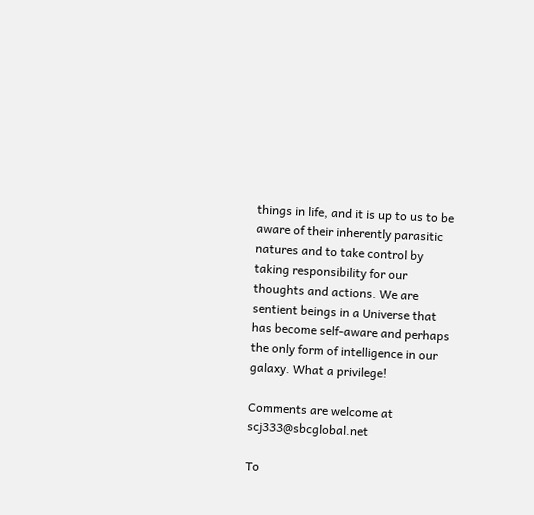things in life, and it is up to us to be aware of their inherently parasitic natures and to take control by taking responsibility for our thoughts and actions. We are sentient beings in a Universe that has become self-aware and perhaps the only form of intelligence in our galaxy. What a privilege!

Comments are welcome at scj333@sbcglobal.net

To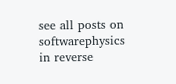see all posts on softwarephysics in reverse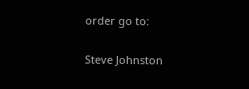order go to:

Steve Johnston